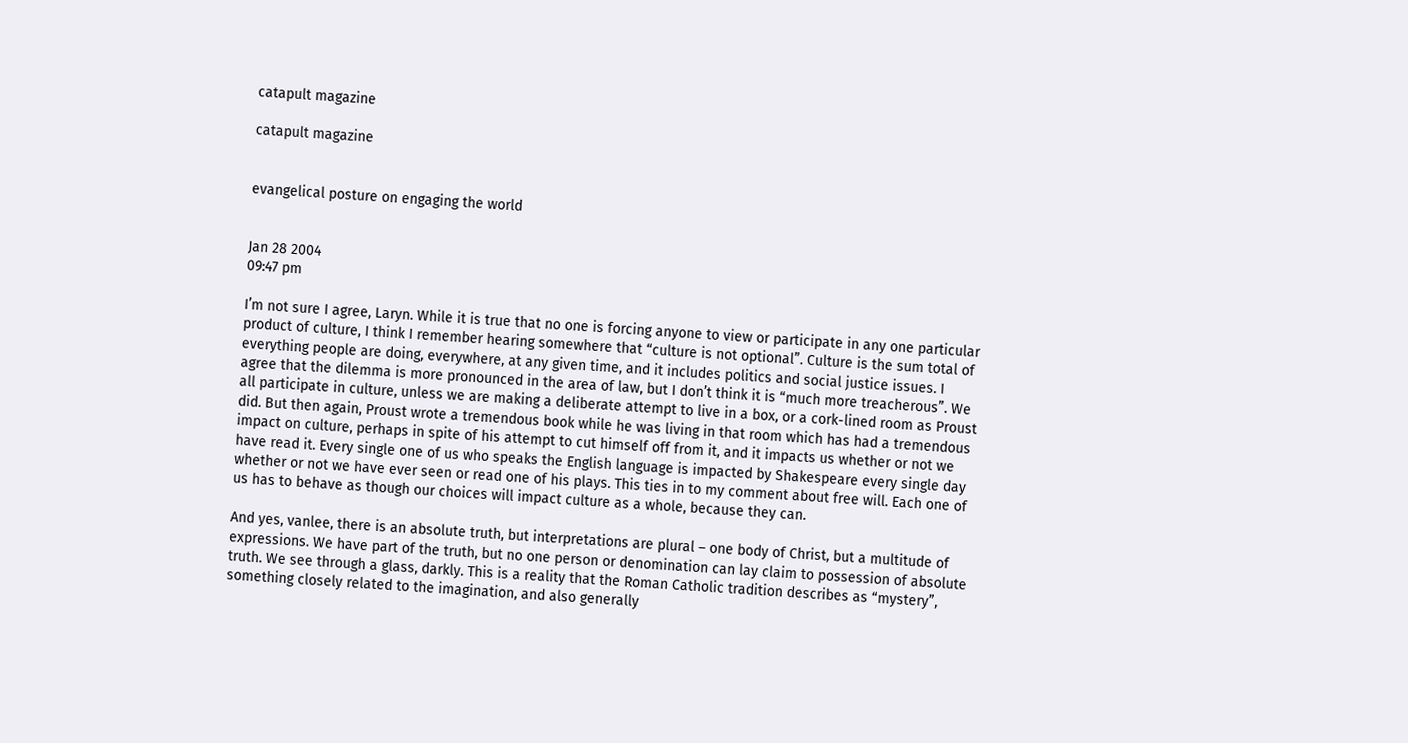catapult magazine

catapult magazine


evangelical posture on engaging the world


Jan 28 2004
09:47 pm

I’m not sure I agree, Laryn. While it is true that no one is forcing anyone to view or participate in any one particular product of culture, I think I remember hearing somewhere that “culture is not optional”. Culture is the sum total of everything people are doing, everywhere, at any given time, and it includes politics and social justice issues. I agree that the dilemma is more pronounced in the area of law, but I don’t think it is “much more treacherous”. We all participate in culture, unless we are making a deliberate attempt to live in a box, or a cork-lined room as Proust did. But then again, Proust wrote a tremendous book while he was living in that room which has had a tremendous impact on culture, perhaps in spite of his attempt to cut himself off from it, and it impacts us whether or not we have read it. Every single one of us who speaks the English language is impacted by Shakespeare every single day whether or not we have ever seen or read one of his plays. This ties in to my comment about free will. Each one of us has to behave as though our choices will impact culture as a whole, because they can.

And yes, vanlee, there is an absolute truth, but interpretations are plural – one body of Christ, but a multitude of expressions. We have part of the truth, but no one person or denomination can lay claim to possession of absolute truth. We see through a glass, darkly. This is a reality that the Roman Catholic tradition describes as “mystery”, something closely related to the imagination, and also generally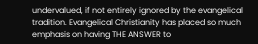undervalued, if not entirely ignored by the evangelical tradition. Evangelical Christianity has placed so much emphasis on having THE ANSWER to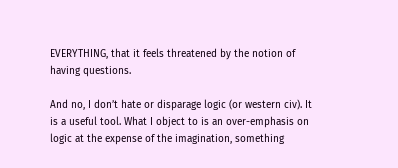EVERYTHING, that it feels threatened by the notion of having questions.

And no, I don’t hate or disparage logic (or western civ). It is a useful tool. What I object to is an over-emphasis on logic at the expense of the imagination, something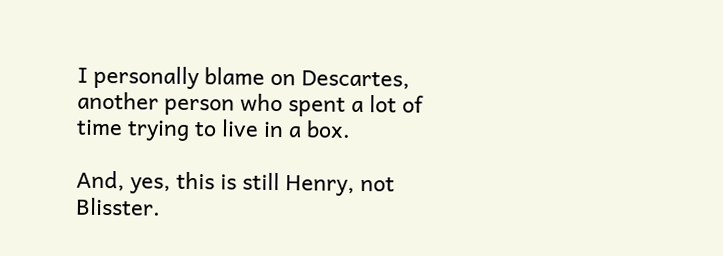I personally blame on Descartes, another person who spent a lot of time trying to live in a box.

And, yes, this is still Henry, not Blisster.